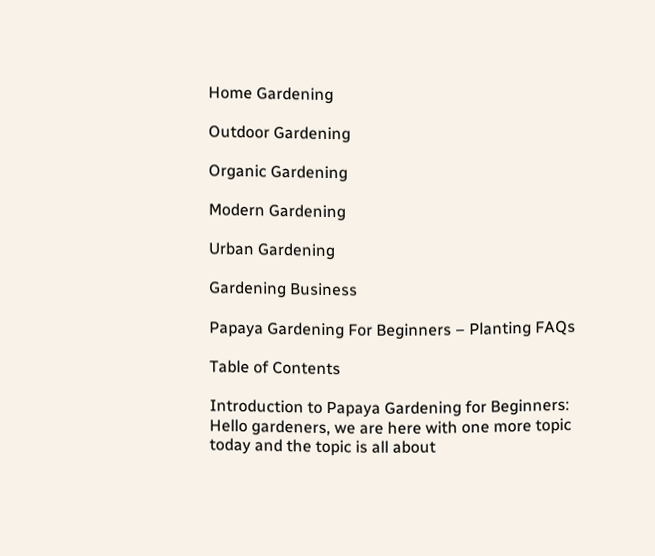Home Gardening

Outdoor Gardening

Organic Gardening

Modern Gardening

Urban Gardening

Gardening Business

Papaya Gardening For Beginners – Planting FAQs

Table of Contents

Introduction to Papaya Gardening for Beginners: Hello gardeners, we are here with one more topic today and the topic is all about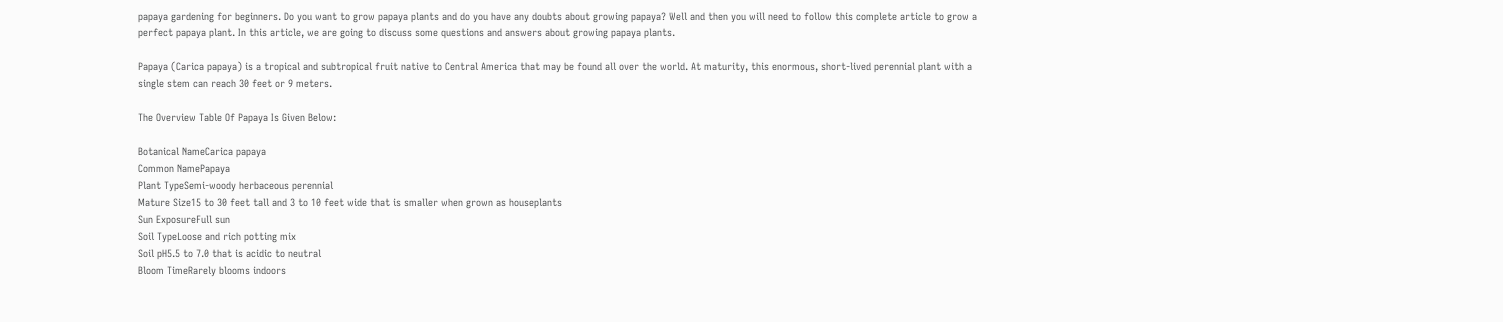papaya gardening for beginners. Do you want to grow papaya plants and do you have any doubts about growing papaya? Well and then you will need to follow this complete article to grow a perfect papaya plant. In this article, we are going to discuss some questions and answers about growing papaya plants.

Papaya (Carica papaya) is a tropical and subtropical fruit native to Central America that may be found all over the world. At maturity, this enormous, short-lived perennial plant with a single stem can reach 30 feet or 9 meters.

The Overview Table Of Papaya Is Given Below:

Botanical NameCarica papaya
Common NamePapaya
Plant TypeSemi-woody herbaceous perennial
Mature Size15 to 30 feet tall and 3 to 10 feet wide that is smaller when grown as houseplants
Sun ExposureFull sun
Soil TypeLoose and rich potting mix
Soil pH5.5 to 7.0 that is acidic to neutral
Bloom TimeRarely blooms indoors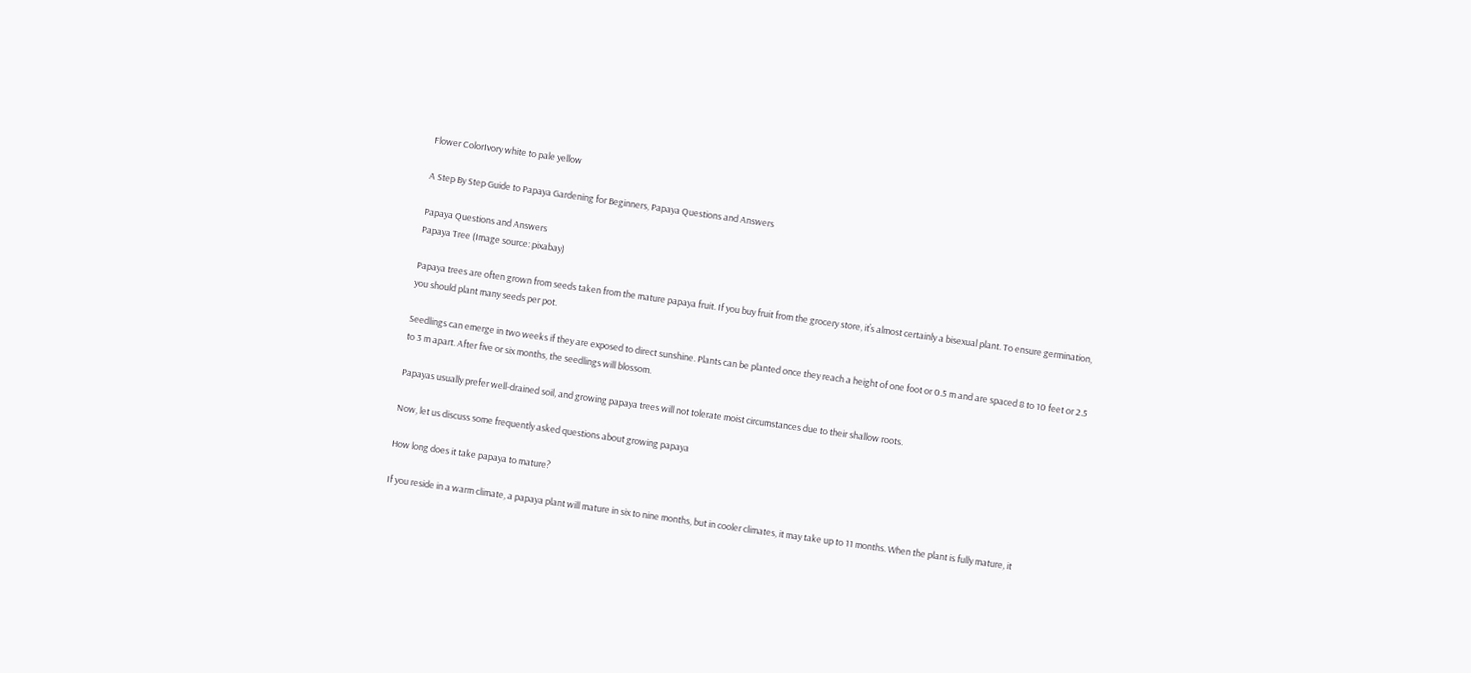Flower ColorIvory white to pale yellow

A Step By Step Guide to Papaya Gardening for Beginners, Papaya Questions and Answers

Papaya Questions and Answers
Papaya Tree (Image source: pixabay)

Papaya trees are often grown from seeds taken from the mature papaya fruit. If you buy fruit from the grocery store, it’s almost certainly a bisexual plant. To ensure germination, you should plant many seeds per pot.

Seedlings can emerge in two weeks if they are exposed to direct sunshine. Plants can be planted once they reach a height of one foot or 0.5 m and are spaced 8 to 10 feet or 2.5 to 3 m apart. After five or six months, the seedlings will blossom.

Papayas usually prefer well-drained soil, and growing papaya trees will not tolerate moist circumstances due to their shallow roots.

Now, let us discuss some frequently asked questions about growing papaya

How long does it take papaya to mature?

If you reside in a warm climate, a papaya plant will mature in six to nine months, but in cooler climates, it may take up to 11 months. When the plant is fully mature, it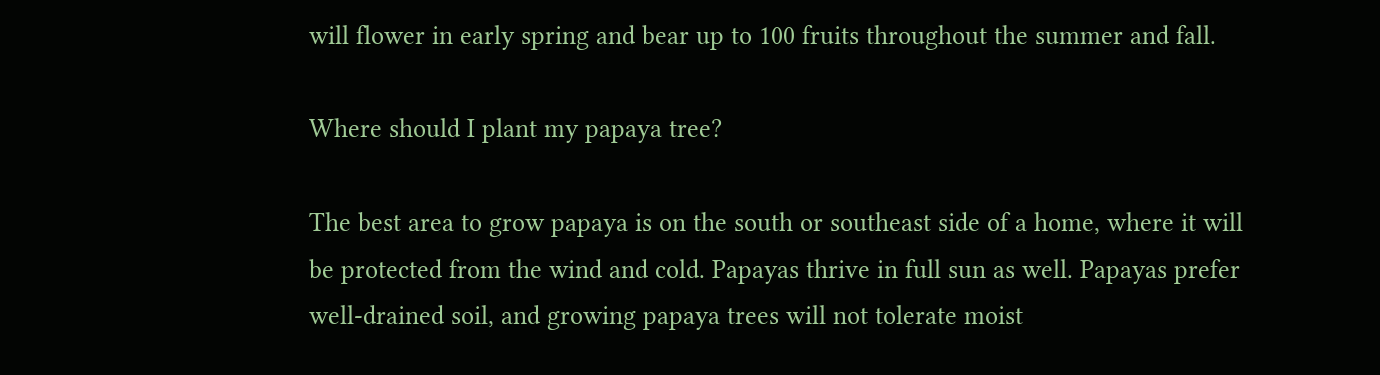will flower in early spring and bear up to 100 fruits throughout the summer and fall.

Where should I plant my papaya tree?

The best area to grow papaya is on the south or southeast side of a home, where it will be protected from the wind and cold. Papayas thrive in full sun as well. Papayas prefer well-drained soil, and growing papaya trees will not tolerate moist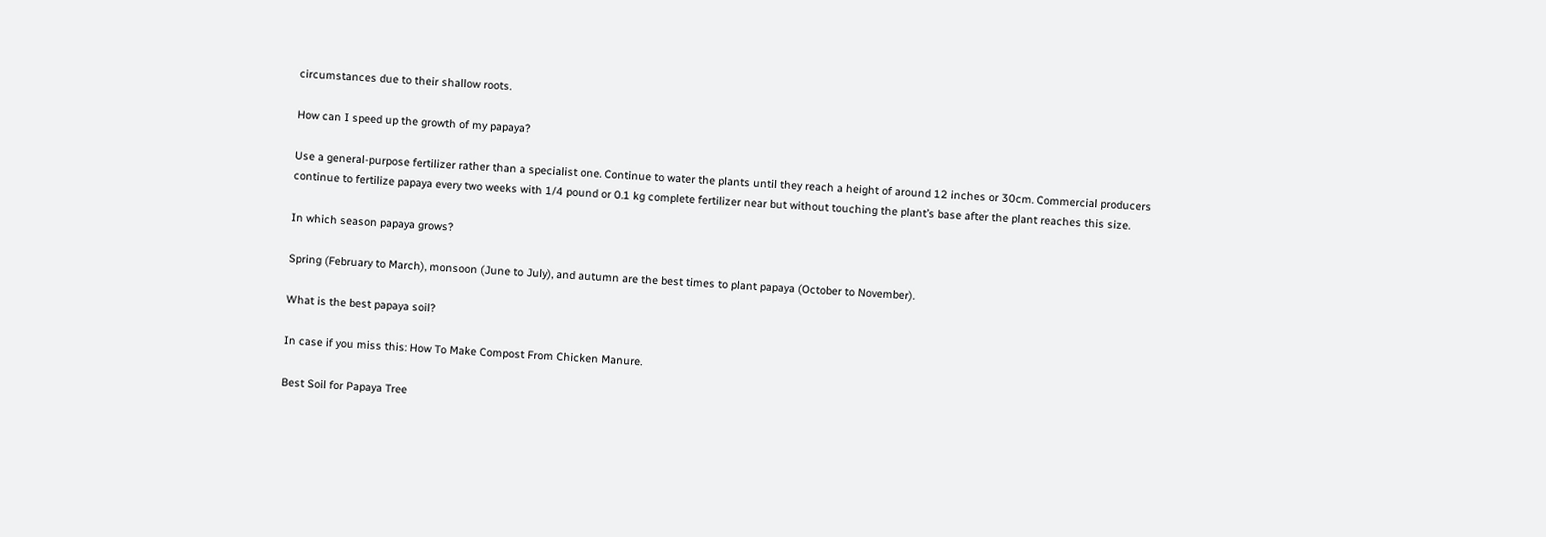circumstances due to their shallow roots.

How can I speed up the growth of my papaya?

Use a general-purpose fertilizer rather than a specialist one. Continue to water the plants until they reach a height of around 12 inches or 30cm. Commercial producers continue to fertilize papaya every two weeks with 1/4 pound or 0.1 kg complete fertilizer near but without touching the plant’s base after the plant reaches this size.

In which season papaya grows?

Spring (February to March), monsoon (June to July), and autumn are the best times to plant papaya (October to November).

What is the best papaya soil?

In case if you miss this: How To Make Compost From Chicken Manure.

Best Soil for Papaya Tree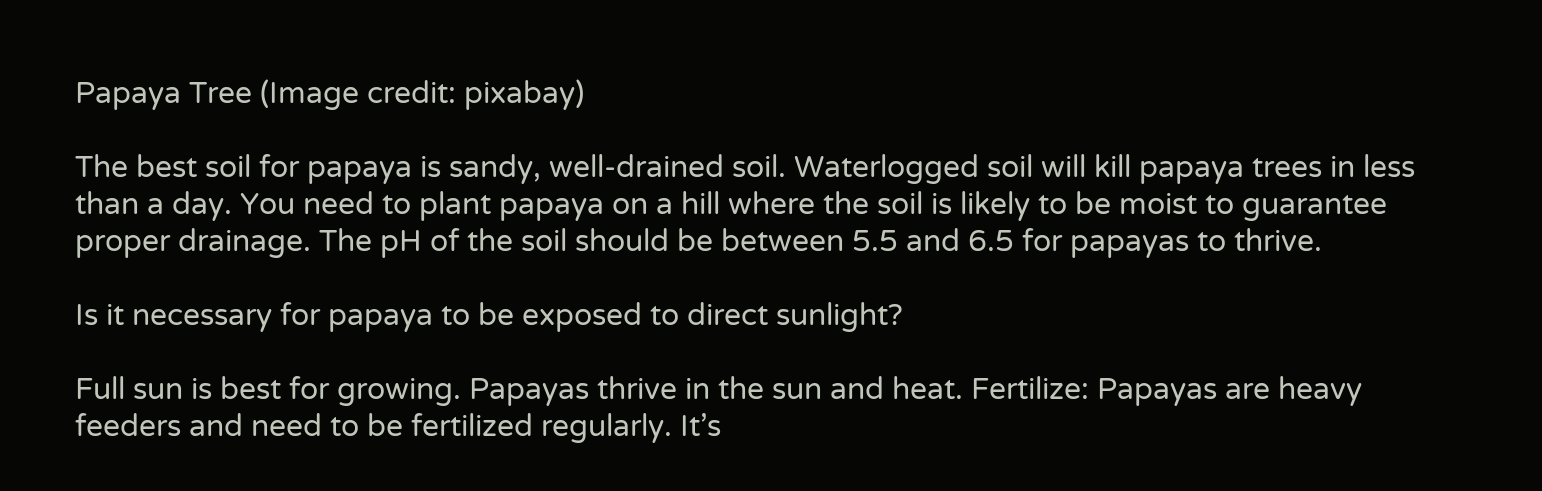Papaya Tree (Image credit: pixabay)

The best soil for papaya is sandy, well-drained soil. Waterlogged soil will kill papaya trees in less than a day. You need to plant papaya on a hill where the soil is likely to be moist to guarantee proper drainage. The pH of the soil should be between 5.5 and 6.5 for papayas to thrive.

Is it necessary for papaya to be exposed to direct sunlight?

Full sun is best for growing. Papayas thrive in the sun and heat. Fertilize: Papayas are heavy feeders and need to be fertilized regularly. It’s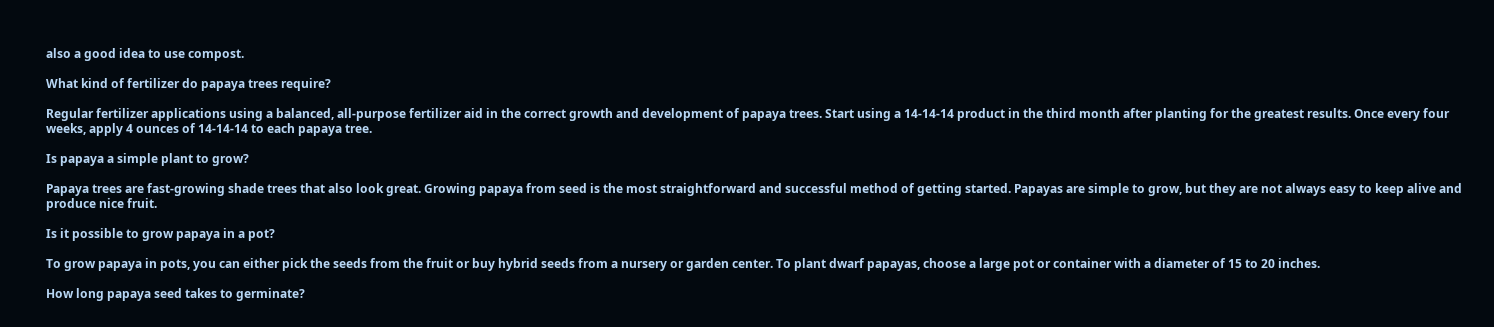also a good idea to use compost.

What kind of fertilizer do papaya trees require?

Regular fertilizer applications using a balanced, all-purpose fertilizer aid in the correct growth and development of papaya trees. Start using a 14-14-14 product in the third month after planting for the greatest results. Once every four weeks, apply 4 ounces of 14-14-14 to each papaya tree.

Is papaya a simple plant to grow?

Papaya trees are fast-growing shade trees that also look great. Growing papaya from seed is the most straightforward and successful method of getting started. Papayas are simple to grow, but they are not always easy to keep alive and produce nice fruit.

Is it possible to grow papaya in a pot?

To grow papaya in pots, you can either pick the seeds from the fruit or buy hybrid seeds from a nursery or garden center. To plant dwarf papayas, choose a large pot or container with a diameter of 15 to 20 inches.

How long papaya seed takes to germinate?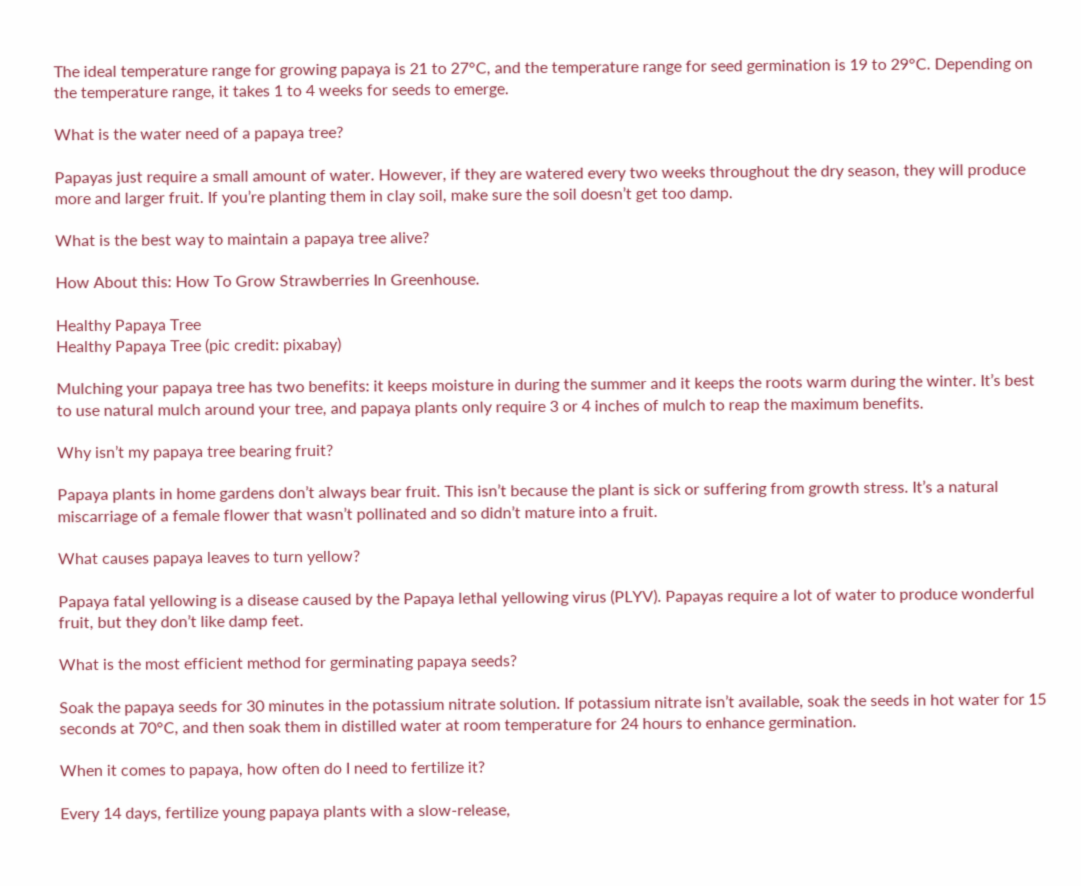The ideal temperature range for growing papaya is 21 to 27°C, and the temperature range for seed germination is 19 to 29°C. Depending on the temperature range, it takes 1 to 4 weeks for seeds to emerge.

What is the water need of a papaya tree?

Papayas just require a small amount of water. However, if they are watered every two weeks throughout the dry season, they will produce more and larger fruit. If you’re planting them in clay soil, make sure the soil doesn’t get too damp.

What is the best way to maintain a papaya tree alive?

How About this: How To Grow Strawberries In Greenhouse.

Healthy Papaya Tree
Healthy Papaya Tree (pic credit: pixabay)

Mulching your papaya tree has two benefits: it keeps moisture in during the summer and it keeps the roots warm during the winter. It’s best to use natural mulch around your tree, and papaya plants only require 3 or 4 inches of mulch to reap the maximum benefits.

Why isn’t my papaya tree bearing fruit?

Papaya plants in home gardens don’t always bear fruit. This isn’t because the plant is sick or suffering from growth stress. It’s a natural miscarriage of a female flower that wasn’t pollinated and so didn’t mature into a fruit.

What causes papaya leaves to turn yellow?

Papaya fatal yellowing is a disease caused by the Papaya lethal yellowing virus (PLYV). Papayas require a lot of water to produce wonderful fruit, but they don’t like damp feet.

What is the most efficient method for germinating papaya seeds?

Soak the papaya seeds for 30 minutes in the potassium nitrate solution. If potassium nitrate isn’t available, soak the seeds in hot water for 15 seconds at 70°C, and then soak them in distilled water at room temperature for 24 hours to enhance germination.

When it comes to papaya, how often do I need to fertilize it?

Every 14 days, fertilize young papaya plants with a slow-release,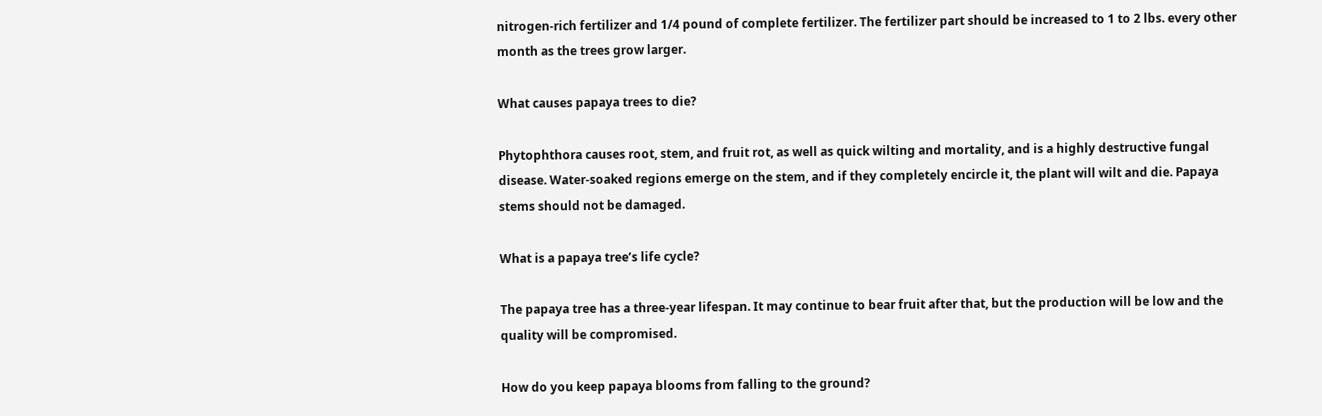nitrogen-rich fertilizer and 1/4 pound of complete fertilizer. The fertilizer part should be increased to 1 to 2 lbs. every other month as the trees grow larger.

What causes papaya trees to die?

Phytophthora causes root, stem, and fruit rot, as well as quick wilting and mortality, and is a highly destructive fungal disease. Water-soaked regions emerge on the stem, and if they completely encircle it, the plant will wilt and die. Papaya stems should not be damaged.

What is a papaya tree’s life cycle?

The papaya tree has a three-year lifespan. It may continue to bear fruit after that, but the production will be low and the quality will be compromised.

How do you keep papaya blooms from falling to the ground?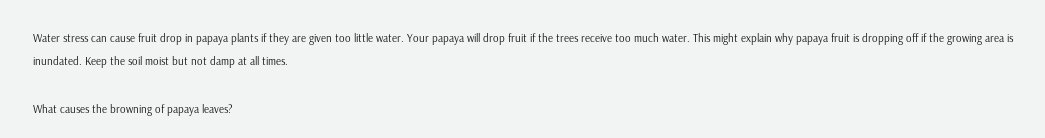Water stress can cause fruit drop in papaya plants if they are given too little water. Your papaya will drop fruit if the trees receive too much water. This might explain why papaya fruit is dropping off if the growing area is inundated. Keep the soil moist but not damp at all times.

What causes the browning of papaya leaves?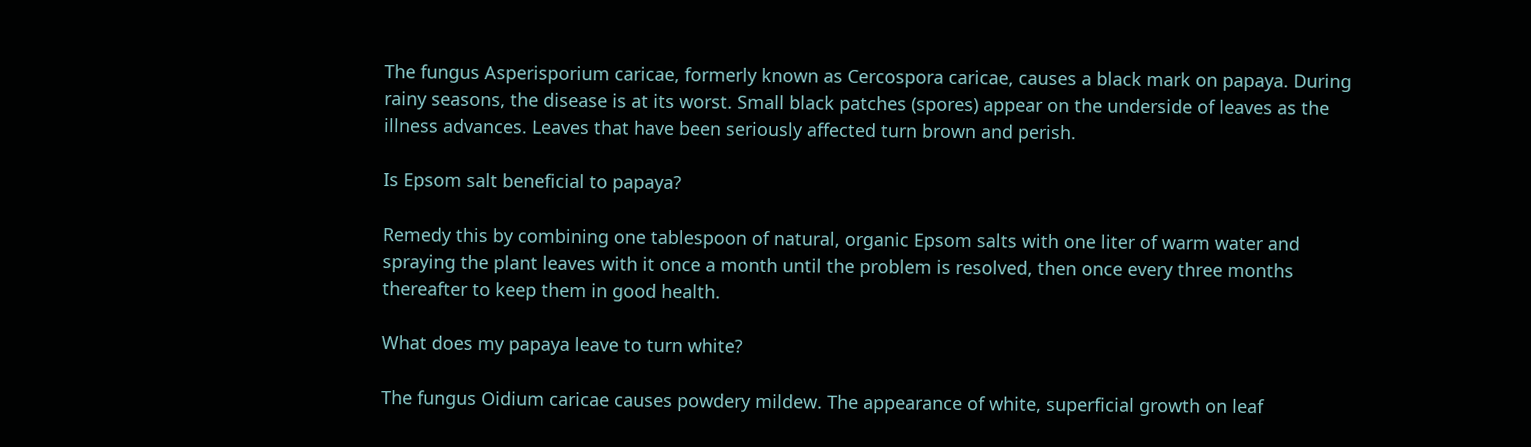The fungus Asperisporium caricae, formerly known as Cercospora caricae, causes a black mark on papaya. During rainy seasons, the disease is at its worst. Small black patches (spores) appear on the underside of leaves as the illness advances. Leaves that have been seriously affected turn brown and perish.

Is Epsom salt beneficial to papaya?

Remedy this by combining one tablespoon of natural, organic Epsom salts with one liter of warm water and spraying the plant leaves with it once a month until the problem is resolved, then once every three months thereafter to keep them in good health.

What does my papaya leave to turn white?

The fungus Oidium caricae causes powdery mildew. The appearance of white, superficial growth on leaf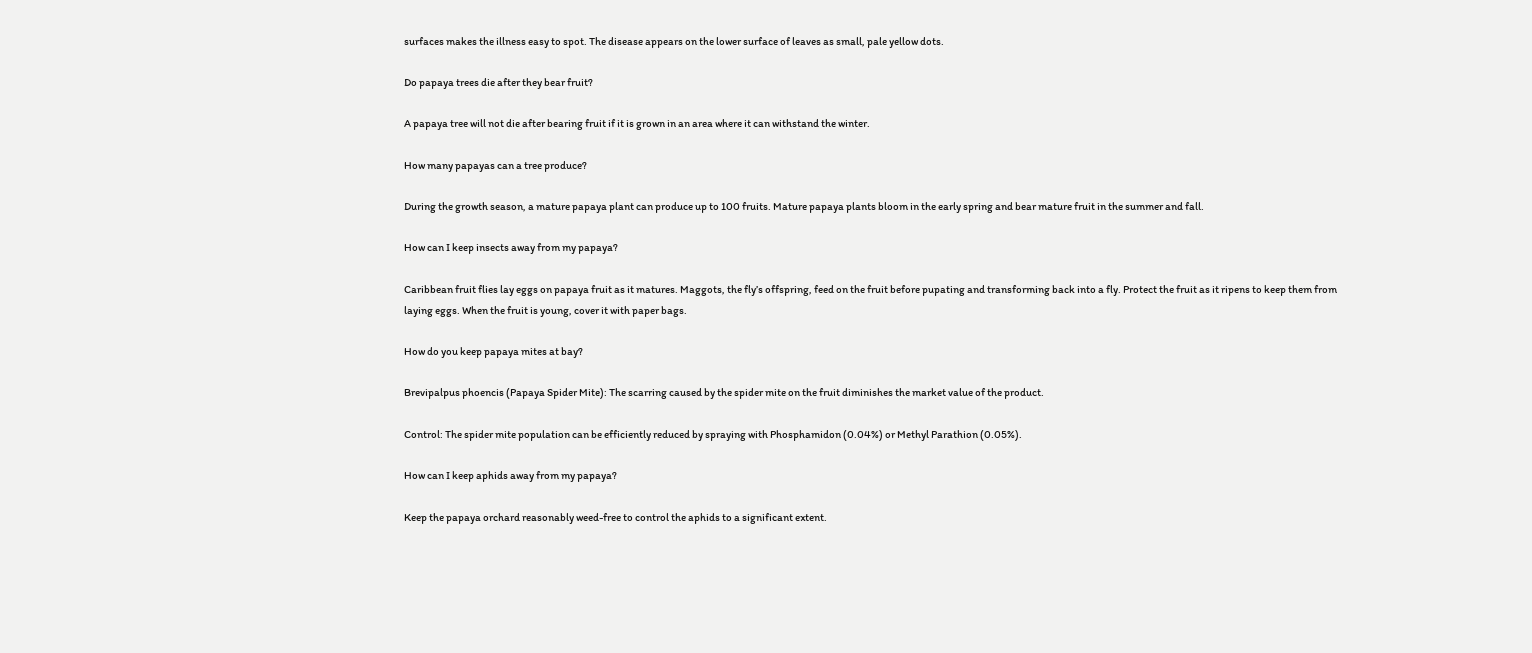surfaces makes the illness easy to spot. The disease appears on the lower surface of leaves as small, pale yellow dots.

Do papaya trees die after they bear fruit?

A papaya tree will not die after bearing fruit if it is grown in an area where it can withstand the winter.

How many papayas can a tree produce?

During the growth season, a mature papaya plant can produce up to 100 fruits. Mature papaya plants bloom in the early spring and bear mature fruit in the summer and fall.

How can I keep insects away from my papaya?

Caribbean fruit flies lay eggs on papaya fruit as it matures. Maggots, the fly’s offspring, feed on the fruit before pupating and transforming back into a fly. Protect the fruit as it ripens to keep them from laying eggs. When the fruit is young, cover it with paper bags.

How do you keep papaya mites at bay?

Brevipalpus phoencis (Papaya Spider Mite): The scarring caused by the spider mite on the fruit diminishes the market value of the product.

Control: The spider mite population can be efficiently reduced by spraying with Phosphamidon (0.04%) or Methyl Parathion (0.05%).

How can I keep aphids away from my papaya?

Keep the papaya orchard reasonably weed-free to control the aphids to a significant extent.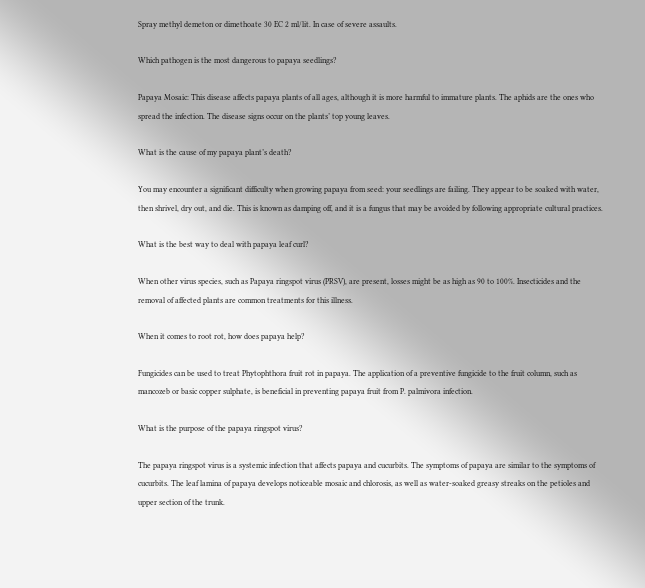Spray methyl demeton or dimethoate 30 EC 2 ml/lit. In case of severe assaults.

Which pathogen is the most dangerous to papaya seedlings?

Papaya Mosaic: This disease affects papaya plants of all ages, although it is more harmful to immature plants. The aphids are the ones who spread the infection. The disease signs occur on the plants’ top young leaves.

What is the cause of my papaya plant’s death?

You may encounter a significant difficulty when growing papaya from seed: your seedlings are failing. They appear to be soaked with water, then shrivel, dry out, and die. This is known as damping off, and it is a fungus that may be avoided by following appropriate cultural practices.

What is the best way to deal with papaya leaf curl?

When other virus species, such as Papaya ringspot virus (PRSV), are present, losses might be as high as 90 to 100%. Insecticides and the removal of affected plants are common treatments for this illness.

When it comes to root rot, how does papaya help?

Fungicides can be used to treat Phytophthora fruit rot in papaya. The application of a preventive fungicide to the fruit column, such as mancozeb or basic copper sulphate, is beneficial in preventing papaya fruit from P. palmivora infection.

What is the purpose of the papaya ringspot virus?

The papaya ringspot virus is a systemic infection that affects papaya and cucurbits. The symptoms of papaya are similar to the symptoms of cucurbits. The leaf lamina of papaya develops noticeable mosaic and chlorosis, as well as water-soaked greasy streaks on the petioles and upper section of the trunk.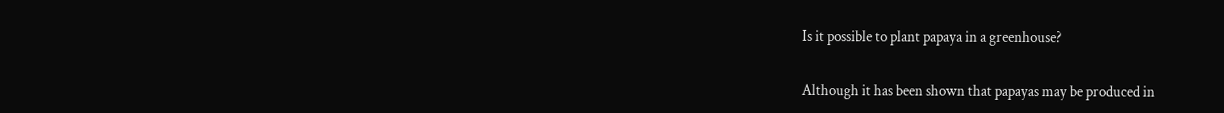Is it possible to plant papaya in a greenhouse?

Although it has been shown that papayas may be produced in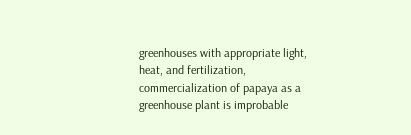greenhouses with appropriate light, heat, and fertilization, commercialization of papaya as a greenhouse plant is improbable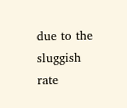due to the sluggish rate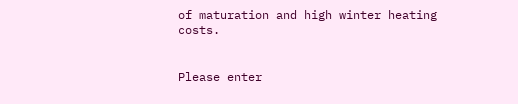of maturation and high winter heating costs.


Please enter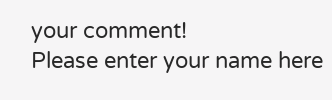your comment!
Please enter your name here